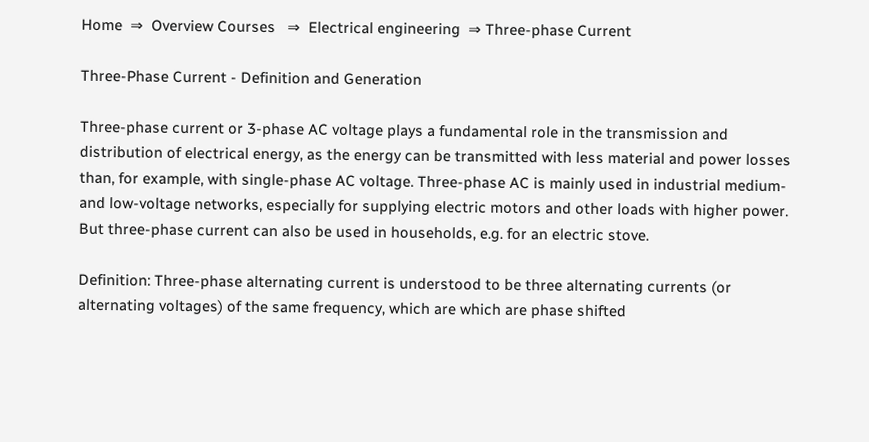Home  ⇒  Overview Courses   ⇒  Electrical engineering  ⇒ Three-phase Current

Three-Phase Current - Definition and Generation

Three-phase current or 3-phase AC voltage plays a fundamental role in the transmission and distribution of electrical energy, as the energy can be transmitted with less material and power losses than, for example, with single-phase AC voltage. Three-phase AC is mainly used in industrial medium- and low-voltage networks, especially for supplying electric motors and other loads with higher power. But three-phase current can also be used in households, e.g. for an electric stove.

Definition: Three-phase alternating current is understood to be three alternating currents (or alternating voltages) of the same frequency, which are which are phase shifted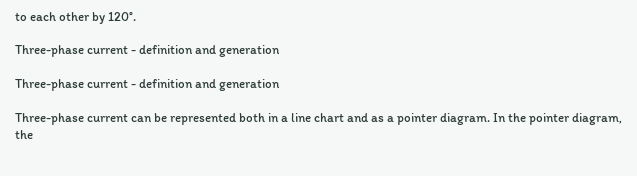to each other by 120°.

Three-phase current - definition and generation

Three-phase current - definition and generation

Three-phase current can be represented both in a line chart and as a pointer diagram. In the pointer diagram, the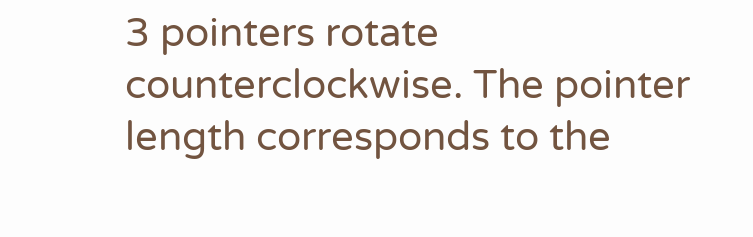3 pointers rotate counterclockwise. The pointer length corresponds to the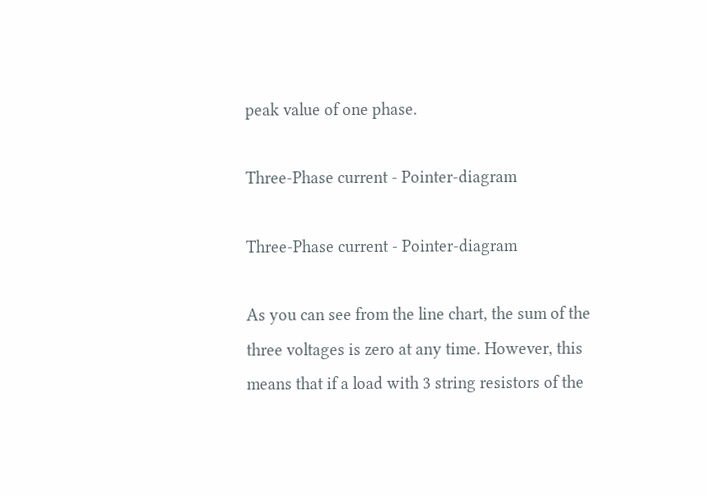peak value of one phase.

Three-Phase current - Pointer-diagram

Three-Phase current - Pointer-diagram

As you can see from the line chart, the sum of the three voltages is zero at any time. However, this means that if a load with 3 string resistors of the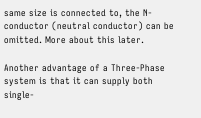same size is connected to, the N-conductor (neutral conductor) can be omitted. More about this later.

Another advantage of a Three-Phase system is that it can supply both single-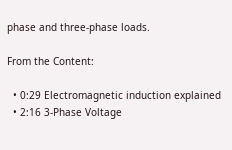phase and three-phase loads.

From the Content:

  • 0:29 Electromagnetic induction explained
  • 2:16 3-Phase Voltage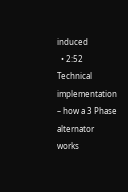induced
  • 2:52 Technical implementation – how a 3 Phase alternator works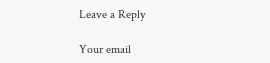Leave a Reply

Your email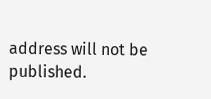address will not be published.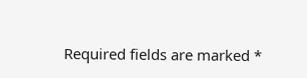Required fields are marked *